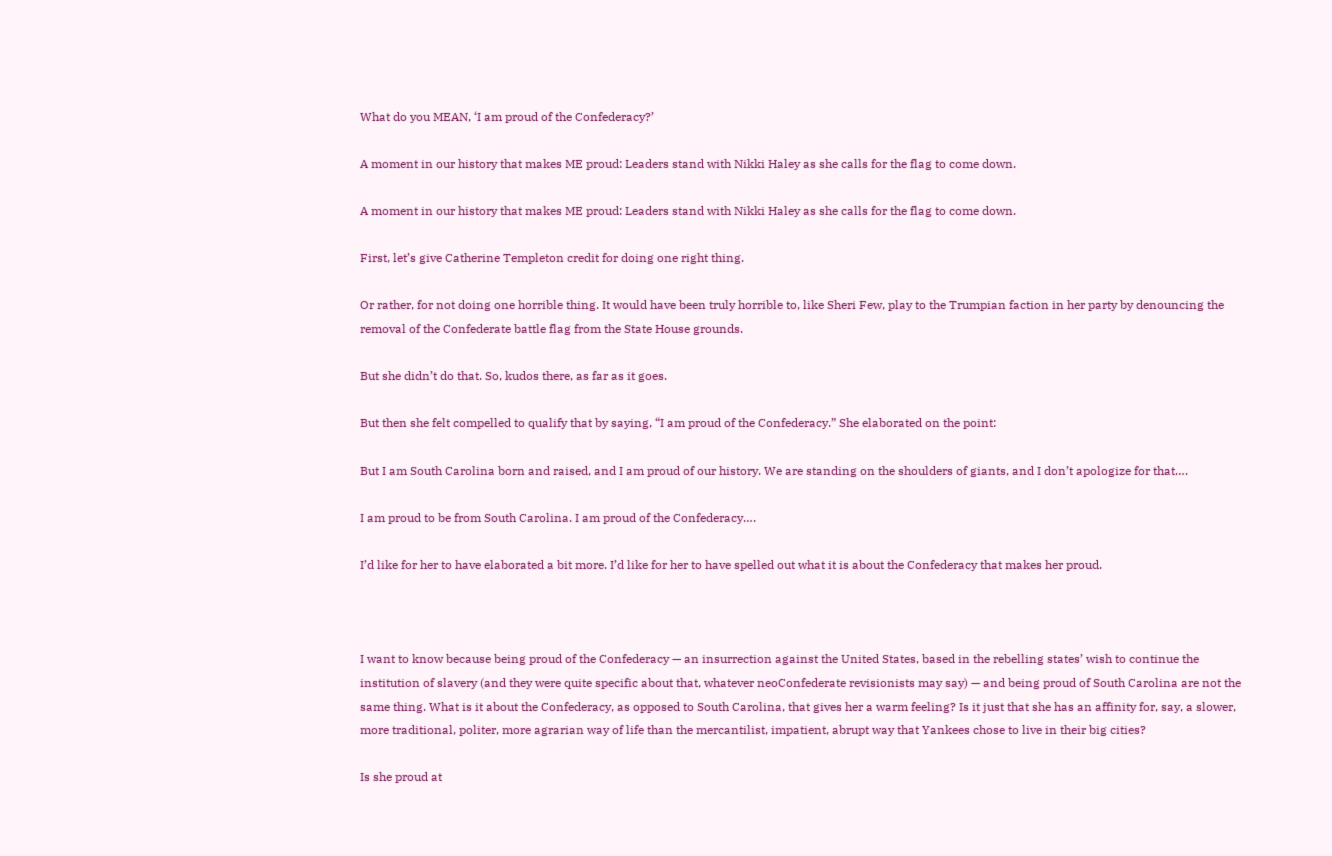What do you MEAN, ‘I am proud of the Confederacy?’

A moment in our history that makes ME proud: Leaders stand with Nikki Haley as she calls for the flag to come down.

A moment in our history that makes ME proud: Leaders stand with Nikki Haley as she calls for the flag to come down.

First, let’s give Catherine Templeton credit for doing one right thing.

Or rather, for not doing one horrible thing. It would have been truly horrible to, like Sheri Few, play to the Trumpian faction in her party by denouncing the removal of the Confederate battle flag from the State House grounds.

But she didn’t do that. So, kudos there, as far as it goes.

But then she felt compelled to qualify that by saying, “I am proud of the Confederacy.” She elaborated on the point:

But I am South Carolina born and raised, and I am proud of our history. We are standing on the shoulders of giants, and I don’t apologize for that….

I am proud to be from South Carolina. I am proud of the Confederacy….

I’d like for her to have elaborated a bit more. I’d like for her to have spelled out what it is about the Confederacy that makes her proud.



I want to know because being proud of the Confederacy — an insurrection against the United States, based in the rebelling states’ wish to continue the institution of slavery (and they were quite specific about that, whatever neoConfederate revisionists may say) — and being proud of South Carolina are not the same thing. What is it about the Confederacy, as opposed to South Carolina, that gives her a warm feeling? Is it just that she has an affinity for, say, a slower, more traditional, politer, more agrarian way of life than the mercantilist, impatient, abrupt way that Yankees chose to live in their big cities?

Is she proud at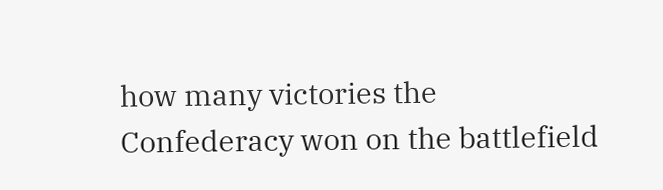how many victories the Confederacy won on the battlefield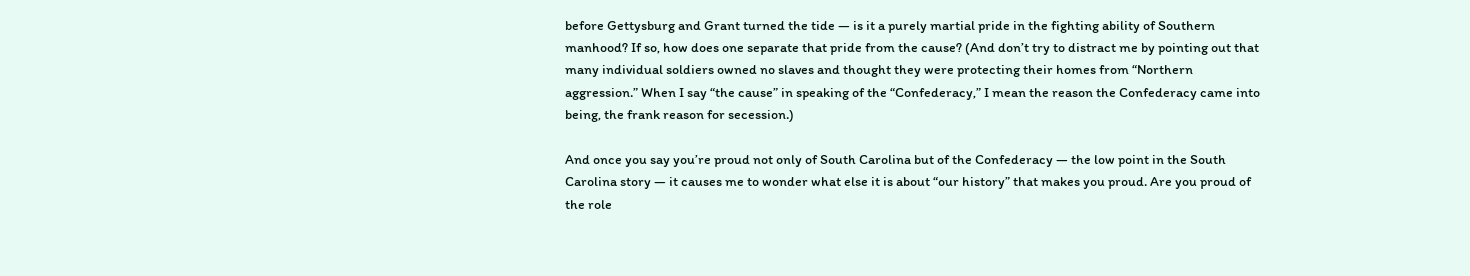before Gettysburg and Grant turned the tide — is it a purely martial pride in the fighting ability of Southern manhood? If so, how does one separate that pride from the cause? (And don’t try to distract me by pointing out that many individual soldiers owned no slaves and thought they were protecting their homes from “Northern aggression.” When I say “the cause” in speaking of the “Confederacy,” I mean the reason the Confederacy came into being, the frank reason for secession.)

And once you say you’re proud not only of South Carolina but of the Confederacy — the low point in the South Carolina story — it causes me to wonder what else it is about “our history” that makes you proud. Are you proud of the role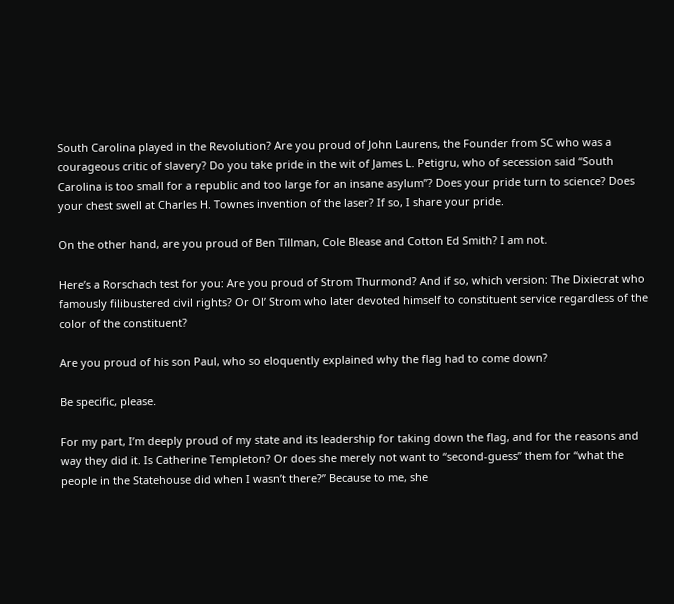South Carolina played in the Revolution? Are you proud of John Laurens, the Founder from SC who was a courageous critic of slavery? Do you take pride in the wit of James L. Petigru, who of secession said “South Carolina is too small for a republic and too large for an insane asylum”? Does your pride turn to science? Does your chest swell at Charles H. Townes invention of the laser? If so, I share your pride.

On the other hand, are you proud of Ben Tillman, Cole Blease and Cotton Ed Smith? I am not.

Here’s a Rorschach test for you: Are you proud of Strom Thurmond? And if so, which version: The Dixiecrat who famously filibustered civil rights? Or Ol’ Strom who later devoted himself to constituent service regardless of the color of the constituent?

Are you proud of his son Paul, who so eloquently explained why the flag had to come down?

Be specific, please.

For my part, I’m deeply proud of my state and its leadership for taking down the flag, and for the reasons and way they did it. Is Catherine Templeton? Or does she merely not want to “second-guess” them for “what the people in the Statehouse did when I wasn’t there?” Because to me, she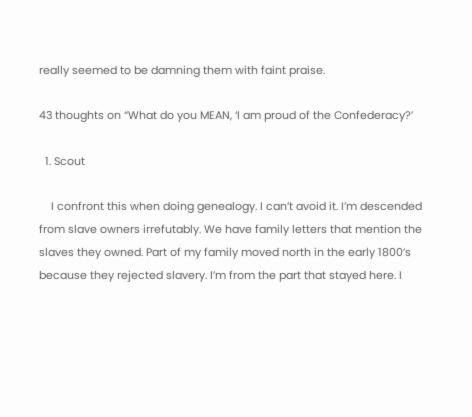really seemed to be damning them with faint praise.

43 thoughts on “What do you MEAN, ‘I am proud of the Confederacy?’

  1. Scout

    I confront this when doing genealogy. I can’t avoid it. I’m descended from slave owners irrefutably. We have family letters that mention the slaves they owned. Part of my family moved north in the early 1800’s because they rejected slavery. I’m from the part that stayed here. I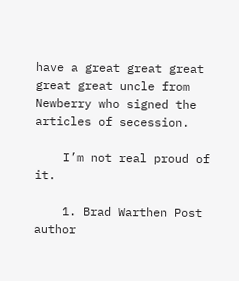have a great great great great great uncle from Newberry who signed the articles of secession.

    I’m not real proud of it.

    1. Brad Warthen Post author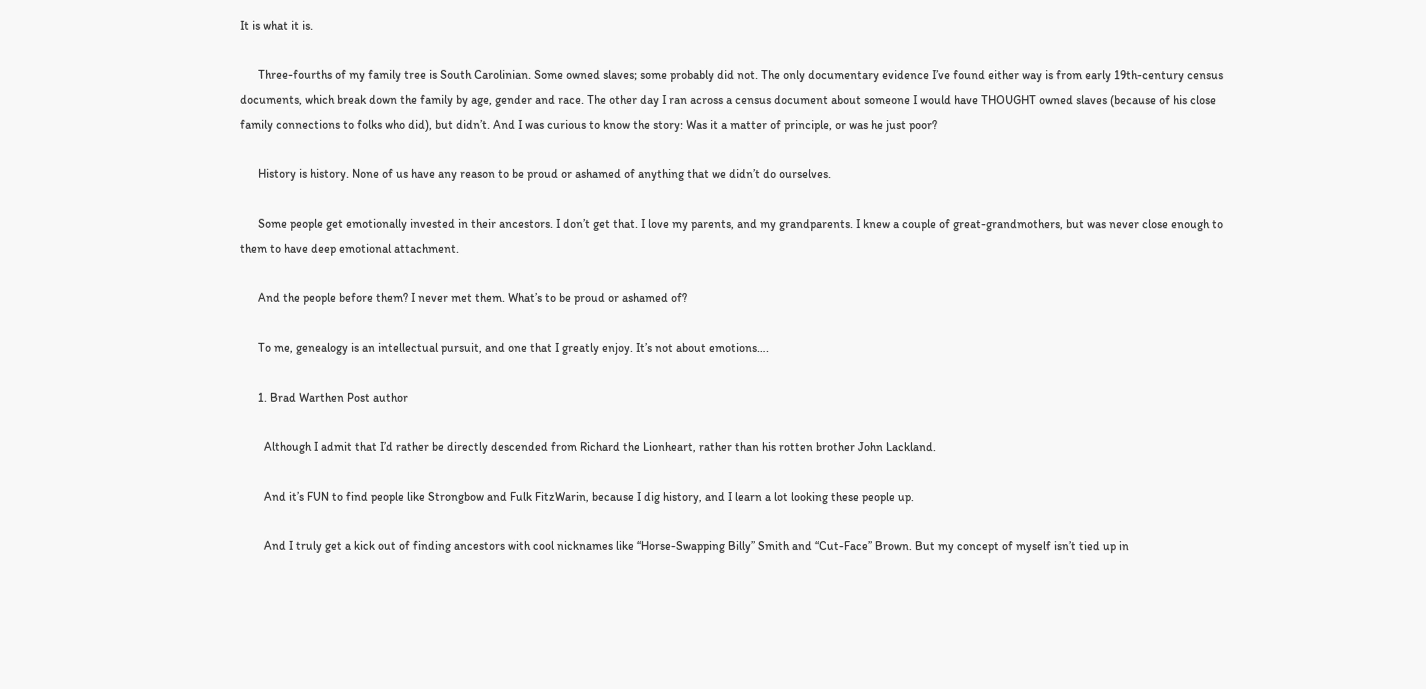It is what it is.

      Three-fourths of my family tree is South Carolinian. Some owned slaves; some probably did not. The only documentary evidence I’ve found either way is from early 19th-century census documents, which break down the family by age, gender and race. The other day I ran across a census document about someone I would have THOUGHT owned slaves (because of his close family connections to folks who did), but didn’t. And I was curious to know the story: Was it a matter of principle, or was he just poor?

      History is history. None of us have any reason to be proud or ashamed of anything that we didn’t do ourselves.

      Some people get emotionally invested in their ancestors. I don’t get that. I love my parents, and my grandparents. I knew a couple of great-grandmothers, but was never close enough to them to have deep emotional attachment.

      And the people before them? I never met them. What’s to be proud or ashamed of?

      To me, genealogy is an intellectual pursuit, and one that I greatly enjoy. It’s not about emotions….

      1. Brad Warthen Post author

        Although I admit that I’d rather be directly descended from Richard the Lionheart, rather than his rotten brother John Lackland.

        And it’s FUN to find people like Strongbow and Fulk FitzWarin, because I dig history, and I learn a lot looking these people up.

        And I truly get a kick out of finding ancestors with cool nicknames like “Horse-Swapping Billy” Smith and “Cut-Face” Brown. But my concept of myself isn’t tied up in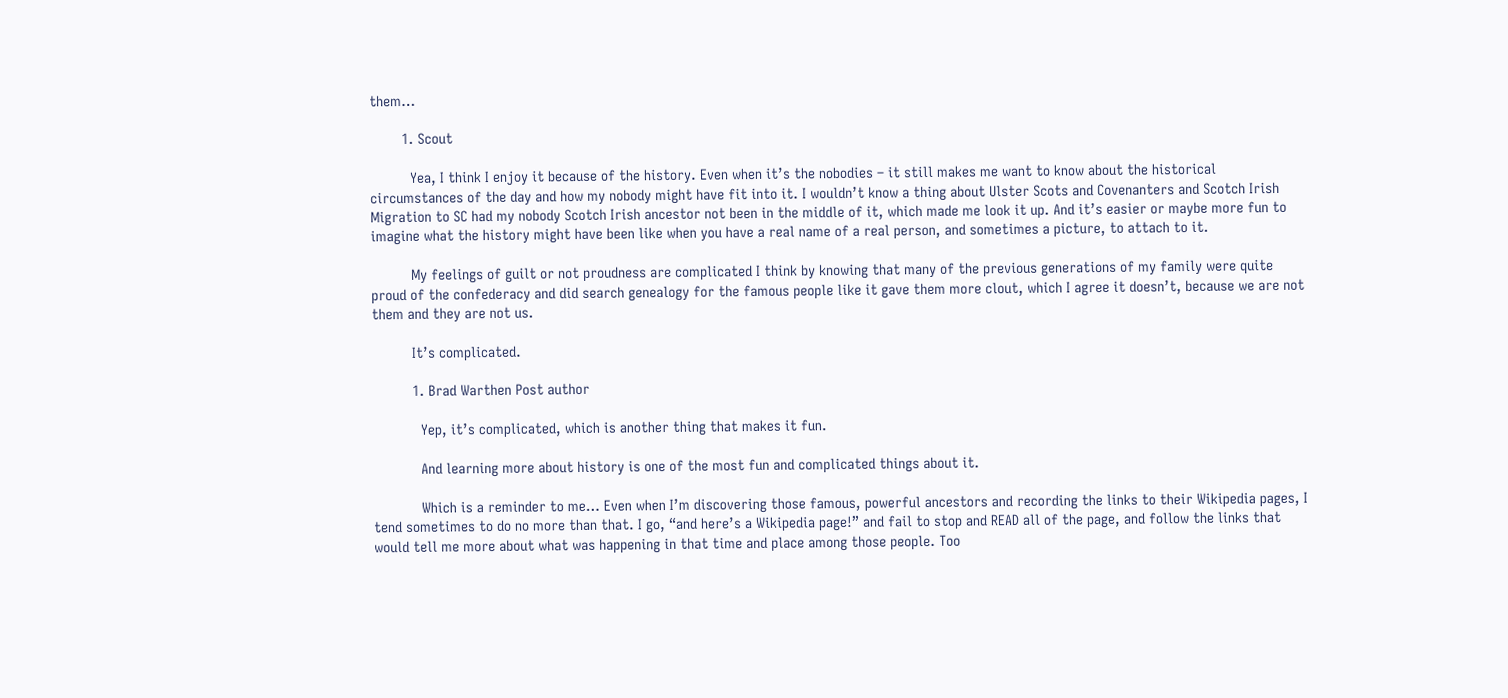them…

        1. Scout

          Yea, I think I enjoy it because of the history. Even when it’s the nobodies – it still makes me want to know about the historical circumstances of the day and how my nobody might have fit into it. I wouldn’t know a thing about Ulster Scots and Covenanters and Scotch Irish Migration to SC had my nobody Scotch Irish ancestor not been in the middle of it, which made me look it up. And it’s easier or maybe more fun to imagine what the history might have been like when you have a real name of a real person, and sometimes a picture, to attach to it.

          My feelings of guilt or not proudness are complicated I think by knowing that many of the previous generations of my family were quite proud of the confederacy and did search genealogy for the famous people like it gave them more clout, which I agree it doesn’t, because we are not them and they are not us.

          It’s complicated.

          1. Brad Warthen Post author

            Yep, it’s complicated, which is another thing that makes it fun.

            And learning more about history is one of the most fun and complicated things about it.

            Which is a reminder to me… Even when I’m discovering those famous, powerful ancestors and recording the links to their Wikipedia pages, I tend sometimes to do no more than that. I go, “and here’s a Wikipedia page!” and fail to stop and READ all of the page, and follow the links that would tell me more about what was happening in that time and place among those people. Too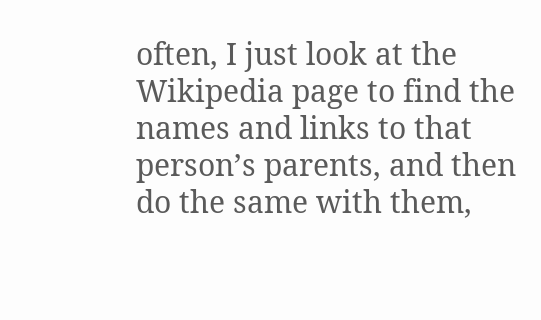often, I just look at the Wikipedia page to find the names and links to that person’s parents, and then do the same with them,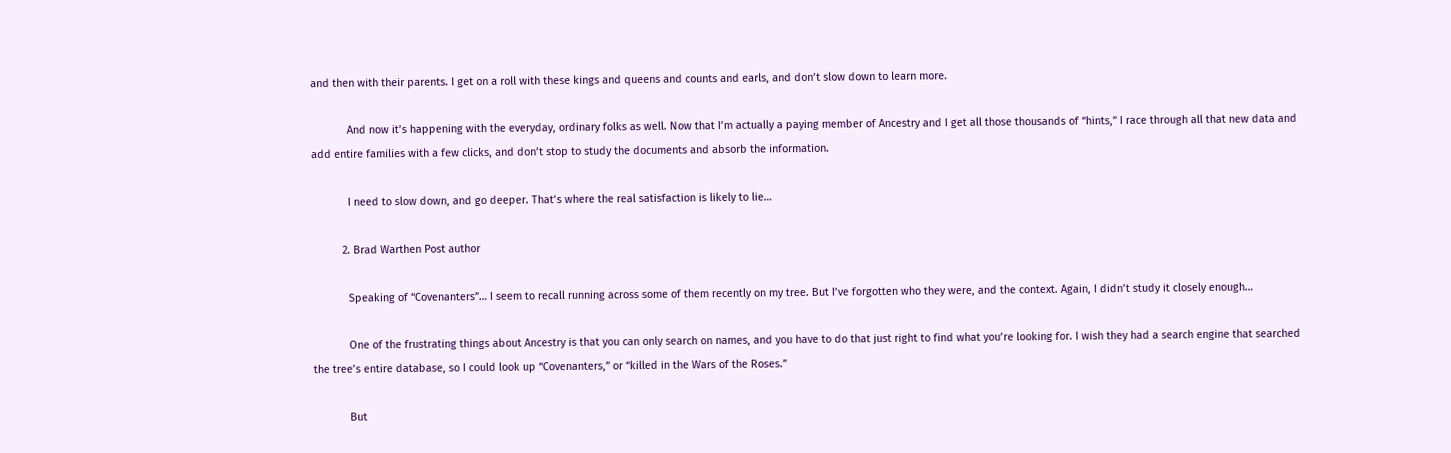and then with their parents. I get on a roll with these kings and queens and counts and earls, and don’t slow down to learn more.

            And now it’s happening with the everyday, ordinary folks as well. Now that I’m actually a paying member of Ancestry and I get all those thousands of “hints,” I race through all that new data and add entire families with a few clicks, and don’t stop to study the documents and absorb the information.

            I need to slow down, and go deeper. That’s where the real satisfaction is likely to lie…

          2. Brad Warthen Post author

            Speaking of “Covenanters”… I seem to recall running across some of them recently on my tree. But I’ve forgotten who they were, and the context. Again, I didn’t study it closely enough…

            One of the frustrating things about Ancestry is that you can only search on names, and you have to do that just right to find what you’re looking for. I wish they had a search engine that searched the tree’s entire database, so I could look up “Covenanters,” or “killed in the Wars of the Roses.”

            But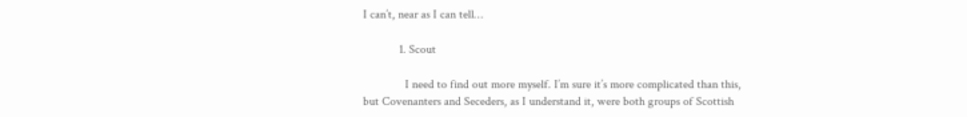I can’t, near as I can tell…

            1. Scout

              I need to find out more myself. I’m sure it’s more complicated than this, but Covenanters and Seceders, as I understand it, were both groups of Scottish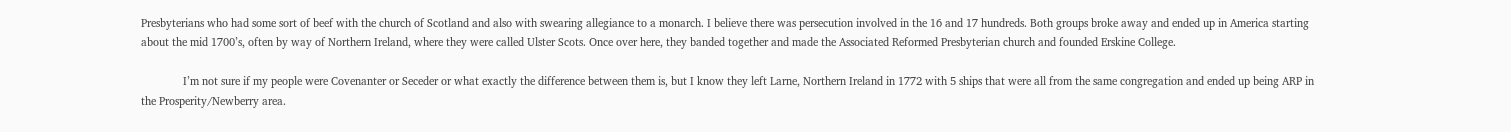Presbyterians who had some sort of beef with the church of Scotland and also with swearing allegiance to a monarch. I believe there was persecution involved in the 16 and 17 hundreds. Both groups broke away and ended up in America starting about the mid 1700’s, often by way of Northern Ireland, where they were called Ulster Scots. Once over here, they banded together and made the Associated Reformed Presbyterian church and founded Erskine College.

              I’m not sure if my people were Covenanter or Seceder or what exactly the difference between them is, but I know they left Larne, Northern Ireland in 1772 with 5 ships that were all from the same congregation and ended up being ARP in the Prosperity/Newberry area.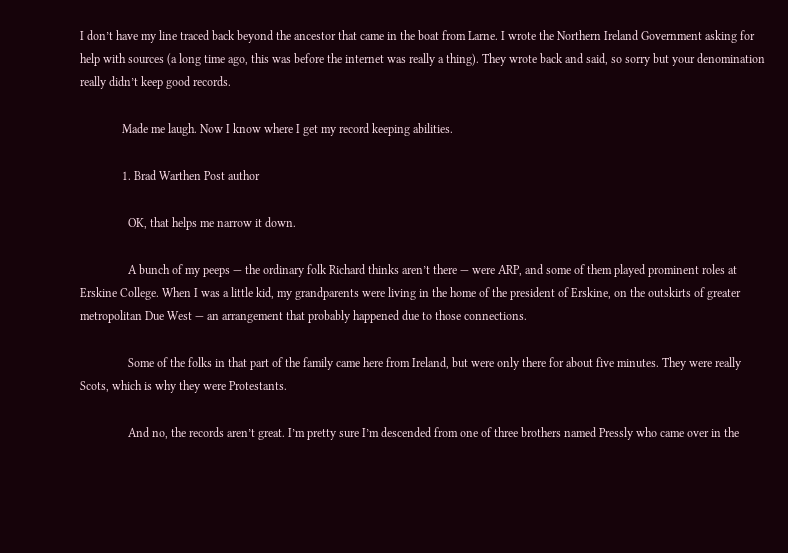I don’t have my line traced back beyond the ancestor that came in the boat from Larne. I wrote the Northern Ireland Government asking for help with sources (a long time ago, this was before the internet was really a thing). They wrote back and said, so sorry but your denomination really didn’t keep good records.

              Made me laugh. Now I know where I get my record keeping abilities.

              1. Brad Warthen Post author

                OK, that helps me narrow it down.

                A bunch of my peeps — the ordinary folk Richard thinks aren’t there — were ARP, and some of them played prominent roles at Erskine College. When I was a little kid, my grandparents were living in the home of the president of Erskine, on the outskirts of greater metropolitan Due West — an arrangement that probably happened due to those connections.

                Some of the folks in that part of the family came here from Ireland, but were only there for about five minutes. They were really Scots, which is why they were Protestants.

                And no, the records aren’t great. I’m pretty sure I’m descended from one of three brothers named Pressly who came over in the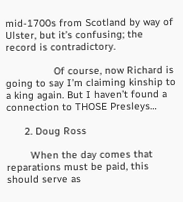mid-1700s from Scotland by way of Ulster, but it’s confusing; the record is contradictory.

                Of course, now Richard is going to say I’m claiming kinship to a king again. But I haven’t found a connection to THOSE Presleys…

      2. Doug Ross

        When the day comes that reparations must be paid, this should serve as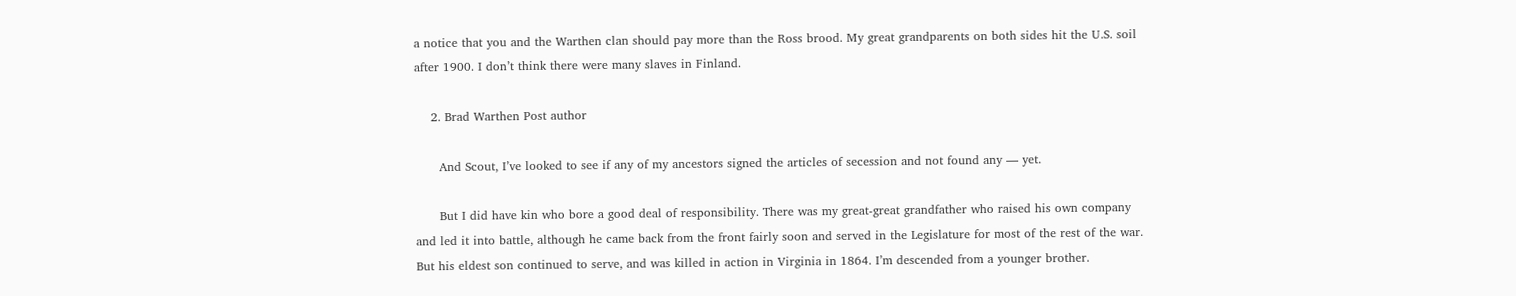a notice that you and the Warthen clan should pay more than the Ross brood. My great grandparents on both sides hit the U.S. soil after 1900. I don’t think there were many slaves in Finland.

    2. Brad Warthen Post author

      And Scout, I’ve looked to see if any of my ancestors signed the articles of secession and not found any — yet.

      But I did have kin who bore a good deal of responsibility. There was my great-great grandfather who raised his own company and led it into battle, although he came back from the front fairly soon and served in the Legislature for most of the rest of the war. But his eldest son continued to serve, and was killed in action in Virginia in 1864. I’m descended from a younger brother.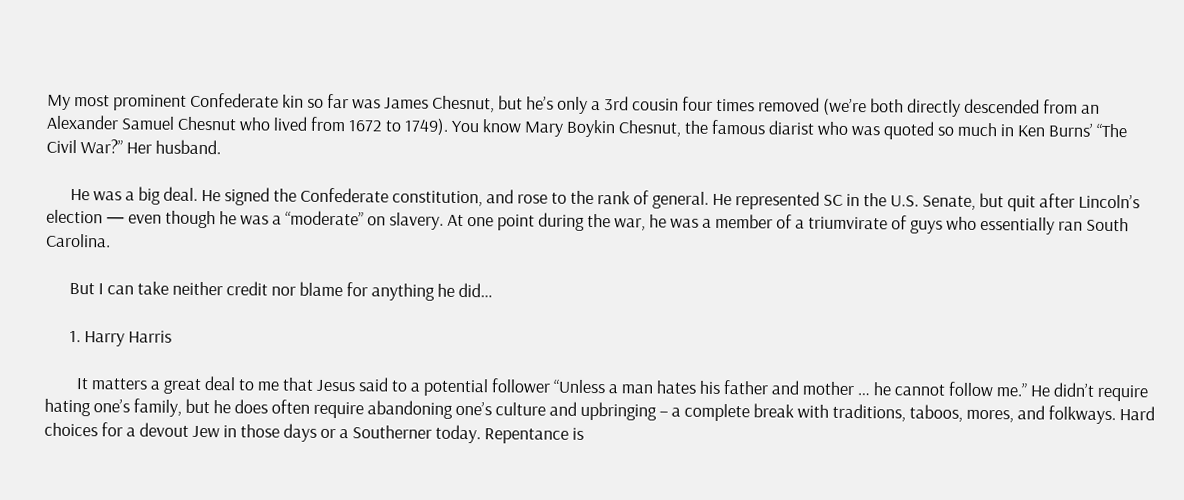My most prominent Confederate kin so far was James Chesnut, but he’s only a 3rd cousin four times removed (we’re both directly descended from an Alexander Samuel Chesnut who lived from 1672 to 1749). You know Mary Boykin Chesnut, the famous diarist who was quoted so much in Ken Burns’ “The Civil War?” Her husband.

      He was a big deal. He signed the Confederate constitution, and rose to the rank of general. He represented SC in the U.S. Senate, but quit after Lincoln’s election — even though he was a “moderate” on slavery. At one point during the war, he was a member of a triumvirate of guys who essentially ran South Carolina.

      But I can take neither credit nor blame for anything he did…

      1. Harry Harris

        It matters a great deal to me that Jesus said to a potential follower “Unless a man hates his father and mother … he cannot follow me.” He didn’t require hating one’s family, but he does often require abandoning one’s culture and upbringing – a complete break with traditions, taboos, mores, and folkways. Hard choices for a devout Jew in those days or a Southerner today. Repentance is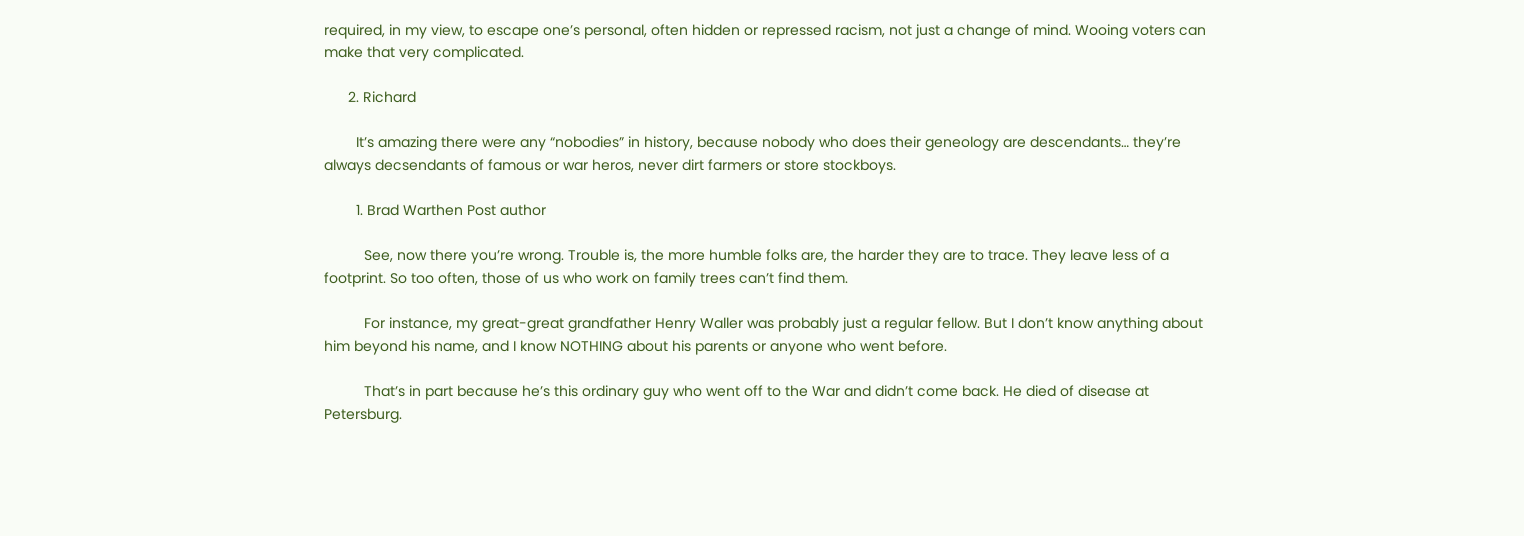required, in my view, to escape one’s personal, often hidden or repressed racism, not just a change of mind. Wooing voters can make that very complicated.

      2. Richard

        It’s amazing there were any “nobodies” in history, because nobody who does their geneology are descendants… they’re always decsendants of famous or war heros, never dirt farmers or store stockboys.

        1. Brad Warthen Post author

          See, now there you’re wrong. Trouble is, the more humble folks are, the harder they are to trace. They leave less of a footprint. So too often, those of us who work on family trees can’t find them.

          For instance, my great-great grandfather Henry Waller was probably just a regular fellow. But I don’t know anything about him beyond his name, and I know NOTHING about his parents or anyone who went before.

          That’s in part because he’s this ordinary guy who went off to the War and didn’t come back. He died of disease at Petersburg.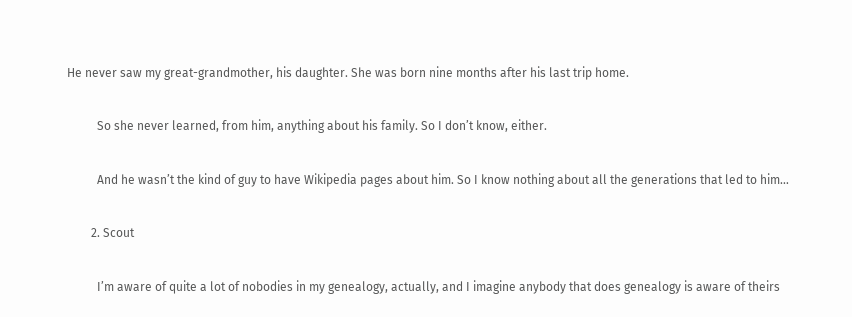He never saw my great-grandmother, his daughter. She was born nine months after his last trip home.

          So she never learned, from him, anything about his family. So I don’t know, either.

          And he wasn’t the kind of guy to have Wikipedia pages about him. So I know nothing about all the generations that led to him…

        2. Scout

          I’m aware of quite a lot of nobodies in my genealogy, actually, and I imagine anybody that does genealogy is aware of theirs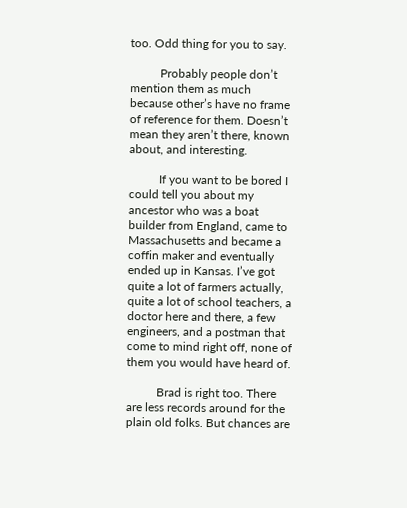too. Odd thing for you to say.

          Probably people don’t mention them as much because other’s have no frame of reference for them. Doesn’t mean they aren’t there, known about, and interesting.

          If you want to be bored I could tell you about my ancestor who was a boat builder from England, came to Massachusetts and became a coffin maker and eventually ended up in Kansas. I’ve got quite a lot of farmers actually, quite a lot of school teachers, a doctor here and there, a few engineers, and a postman that come to mind right off, none of them you would have heard of.

          Brad is right too. There are less records around for the plain old folks. But chances are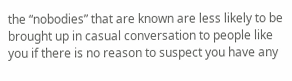the “nobodies” that are known are less likely to be brought up in casual conversation to people like you if there is no reason to suspect you have any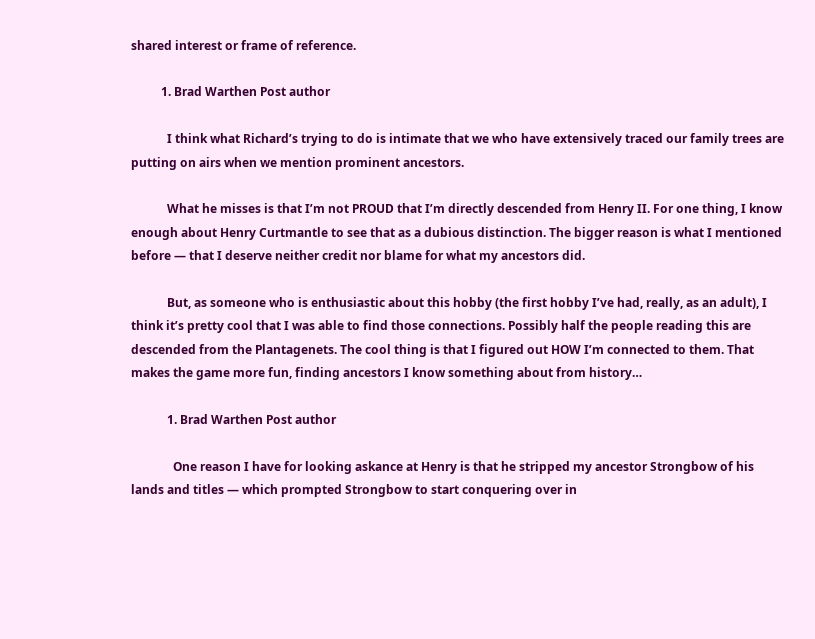shared interest or frame of reference.

          1. Brad Warthen Post author

            I think what Richard’s trying to do is intimate that we who have extensively traced our family trees are putting on airs when we mention prominent ancestors.

            What he misses is that I’m not PROUD that I’m directly descended from Henry II. For one thing, I know enough about Henry Curtmantle to see that as a dubious distinction. The bigger reason is what I mentioned before — that I deserve neither credit nor blame for what my ancestors did.

            But, as someone who is enthusiastic about this hobby (the first hobby I’ve had, really, as an adult), I think it’s pretty cool that I was able to find those connections. Possibly half the people reading this are descended from the Plantagenets. The cool thing is that I figured out HOW I’m connected to them. That makes the game more fun, finding ancestors I know something about from history…

            1. Brad Warthen Post author

              One reason I have for looking askance at Henry is that he stripped my ancestor Strongbow of his lands and titles — which prompted Strongbow to start conquering over in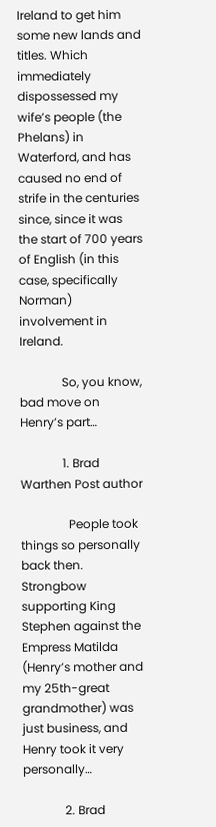Ireland to get him some new lands and titles. Which immediately dispossessed my wife’s people (the Phelans) in Waterford, and has caused no end of strife in the centuries since, since it was the start of 700 years of English (in this case, specifically Norman) involvement in Ireland.

              So, you know, bad move on Henry’s part…

              1. Brad Warthen Post author

                People took things so personally back then. Strongbow supporting King Stephen against the Empress Matilda (Henry’s mother and my 25th-great grandmother) was just business, and Henry took it very personally…

              2. Brad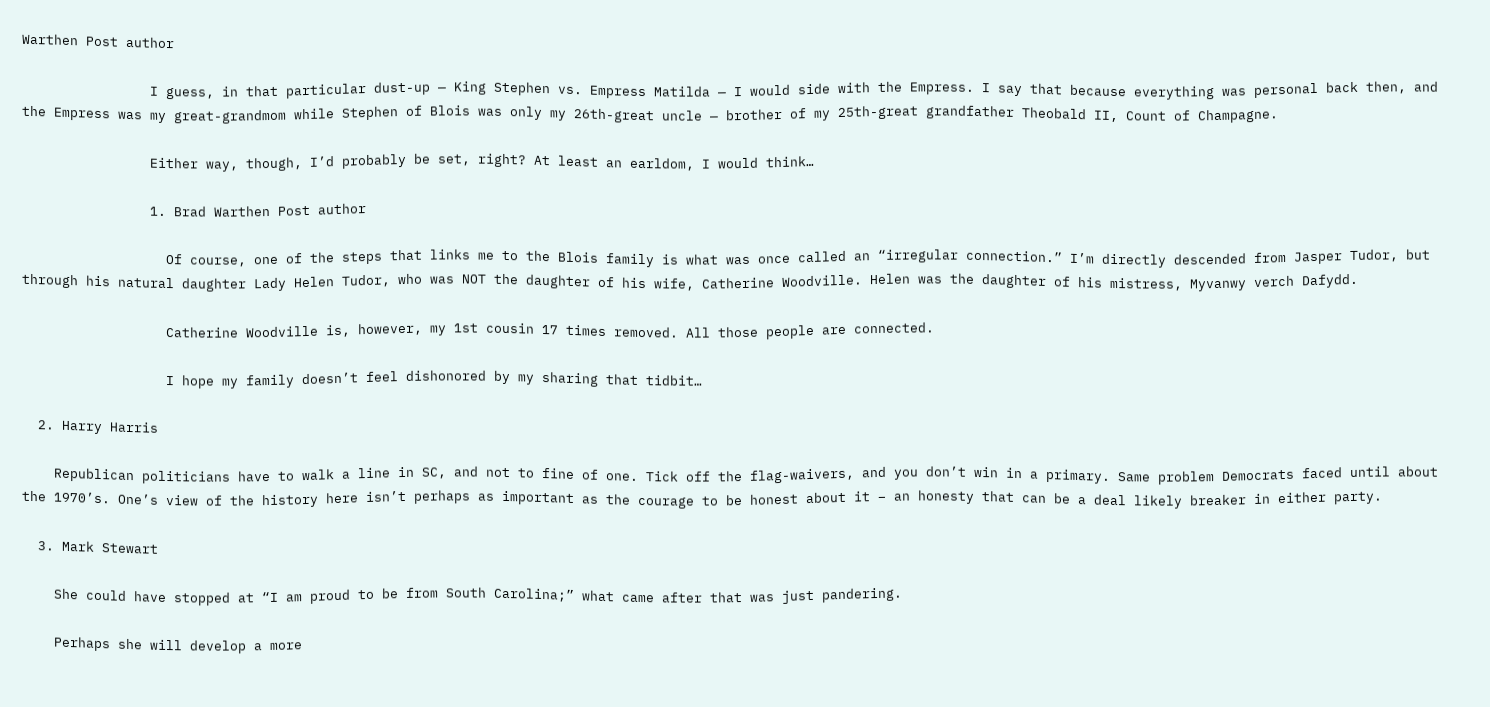Warthen Post author

                I guess, in that particular dust-up — King Stephen vs. Empress Matilda — I would side with the Empress. I say that because everything was personal back then, and the Empress was my great-grandmom while Stephen of Blois was only my 26th-great uncle — brother of my 25th-great grandfather Theobald II, Count of Champagne.

                Either way, though, I’d probably be set, right? At least an earldom, I would think…

                1. Brad Warthen Post author

                  Of course, one of the steps that links me to the Blois family is what was once called an “irregular connection.” I’m directly descended from Jasper Tudor, but through his natural daughter Lady Helen Tudor, who was NOT the daughter of his wife, Catherine Woodville. Helen was the daughter of his mistress, Myvanwy verch Dafydd.

                  Catherine Woodville is, however, my 1st cousin 17 times removed. All those people are connected.

                  I hope my family doesn’t feel dishonored by my sharing that tidbit…

  2. Harry Harris

    Republican politicians have to walk a line in SC, and not to fine of one. Tick off the flag-waivers, and you don’t win in a primary. Same problem Democrats faced until about the 1970’s. One’s view of the history here isn’t perhaps as important as the courage to be honest about it – an honesty that can be a deal likely breaker in either party.

  3. Mark Stewart

    She could have stopped at “I am proud to be from South Carolina;” what came after that was just pandering.

    Perhaps she will develop a more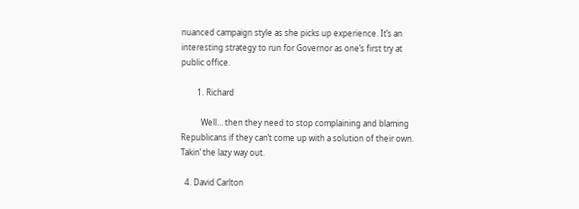nuanced campaign style as she picks up experience. It’s an interesting strategy to run for Governor as one’s first try at public office.

        1. Richard

          Well… then they need to stop complaining and blaming Republicans if they can’t come up with a solution of their own. Takin’ the lazy way out.

  4. David Carlton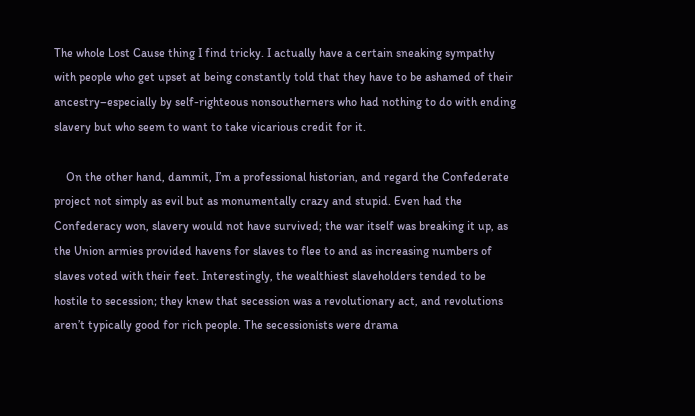The whole Lost Cause thing I find tricky. I actually have a certain sneaking sympathy with people who get upset at being constantly told that they have to be ashamed of their ancestry–especially by self-righteous nonsoutherners who had nothing to do with ending slavery but who seem to want to take vicarious credit for it.

    On the other hand, dammit, I’m a professional historian, and regard the Confederate project not simply as evil but as monumentally crazy and stupid. Even had the Confederacy won, slavery would not have survived; the war itself was breaking it up, as the Union armies provided havens for slaves to flee to and as increasing numbers of slaves voted with their feet. Interestingly, the wealthiest slaveholders tended to be hostile to secession; they knew that secession was a revolutionary act, and revolutions aren’t typically good for rich people. The secessionists were drama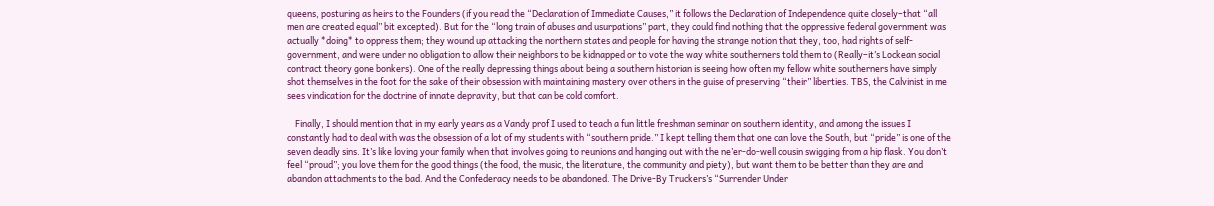queens, posturing as heirs to the Founders (if you read the “Declaration of Immediate Causes,” it follows the Declaration of Independence quite closely–that “all men are created equal” bit excepted). But for the “long train of abuses and usurpations” part, they could find nothing that the oppressive federal government was actually *doing* to oppress them; they wound up attacking the northern states and people for having the strange notion that they, too, had rights of self-government, and were under no obligation to allow their neighbors to be kidnapped or to vote the way white southerners told them to (Really–it’s Lockean social contract theory gone bonkers). One of the really depressing things about being a southern historian is seeing how often my fellow white southerners have simply shot themselves in the foot for the sake of their obsession with maintaining mastery over others in the guise of preserving “their” liberties. TBS, the Calvinist in me sees vindication for the doctrine of innate depravity, but that can be cold comfort.

    Finally, I should mention that in my early years as a Vandy prof I used to teach a fun little freshman seminar on southern identity, and among the issues I constantly had to deal with was the obsession of a lot of my students with “southern pride.” I kept telling them that one can love the South, but “pride” is one of the seven deadly sins. It’s like loving your family when that involves going to reunions and hanging out with the ne’er-do-well cousin swigging from a hip flask. You don’t feel “proud”; you love them for the good things (the food, the music, the literature, the community and piety), but want them to be better than they are and abandon attachments to the bad. And the Confederacy needs to be abandoned. The Drive-By Truckers’s “Surrender Under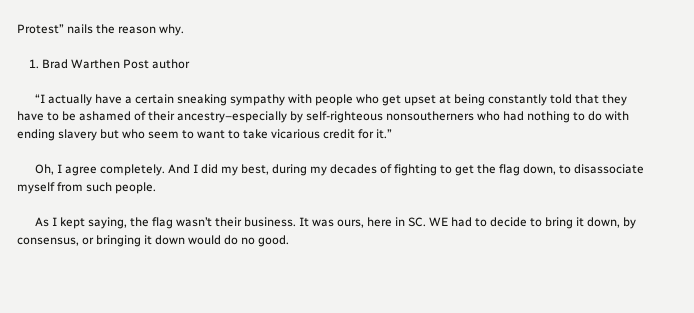Protest” nails the reason why.

    1. Brad Warthen Post author

      “I actually have a certain sneaking sympathy with people who get upset at being constantly told that they have to be ashamed of their ancestry–especially by self-righteous nonsoutherners who had nothing to do with ending slavery but who seem to want to take vicarious credit for it.”

      Oh, I agree completely. And I did my best, during my decades of fighting to get the flag down, to disassociate myself from such people.

      As I kept saying, the flag wasn’t their business. It was ours, here in SC. WE had to decide to bring it down, by consensus, or bringing it down would do no good.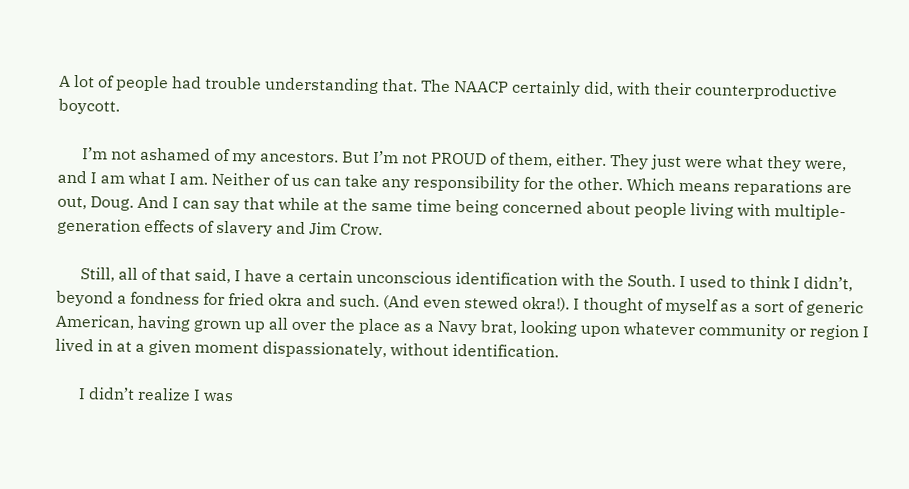A lot of people had trouble understanding that. The NAACP certainly did, with their counterproductive boycott.

      I’m not ashamed of my ancestors. But I’m not PROUD of them, either. They just were what they were, and I am what I am. Neither of us can take any responsibility for the other. Which means reparations are out, Doug. And I can say that while at the same time being concerned about people living with multiple-generation effects of slavery and Jim Crow.

      Still, all of that said, I have a certain unconscious identification with the South. I used to think I didn’t, beyond a fondness for fried okra and such. (And even stewed okra!). I thought of myself as a sort of generic American, having grown up all over the place as a Navy brat, looking upon whatever community or region I lived in at a given moment dispassionately, without identification.

      I didn’t realize I was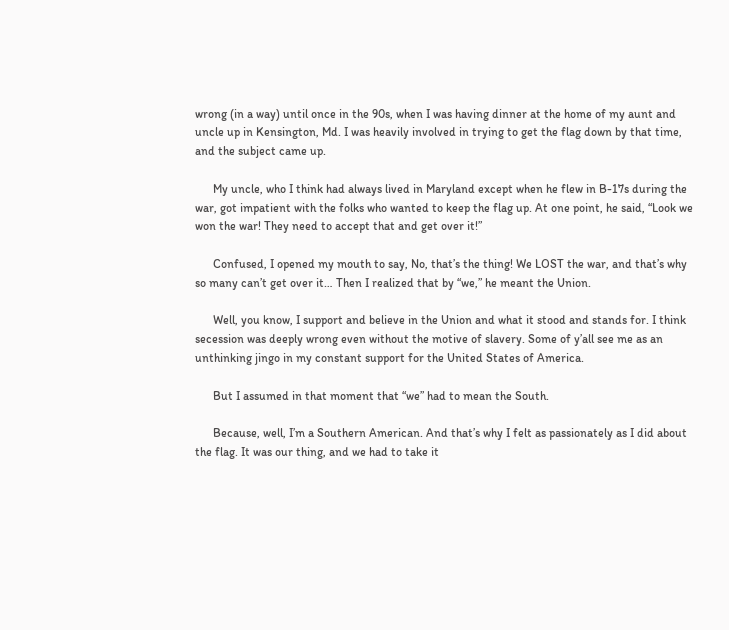wrong (in a way) until once in the 90s, when I was having dinner at the home of my aunt and uncle up in Kensington, Md. I was heavily involved in trying to get the flag down by that time, and the subject came up.

      My uncle, who I think had always lived in Maryland except when he flew in B-17s during the war, got impatient with the folks who wanted to keep the flag up. At one point, he said, “Look we won the war! They need to accept that and get over it!”

      Confused, I opened my mouth to say, No, that’s the thing! We LOST the war, and that’s why so many can’t get over it… Then I realized that by “we,” he meant the Union.

      Well, you know, I support and believe in the Union and what it stood and stands for. I think secession was deeply wrong even without the motive of slavery. Some of y’all see me as an unthinking jingo in my constant support for the United States of America.

      But I assumed in that moment that “we” had to mean the South.

      Because, well, I’m a Southern American. And that’s why I felt as passionately as I did about the flag. It was our thing, and we had to take it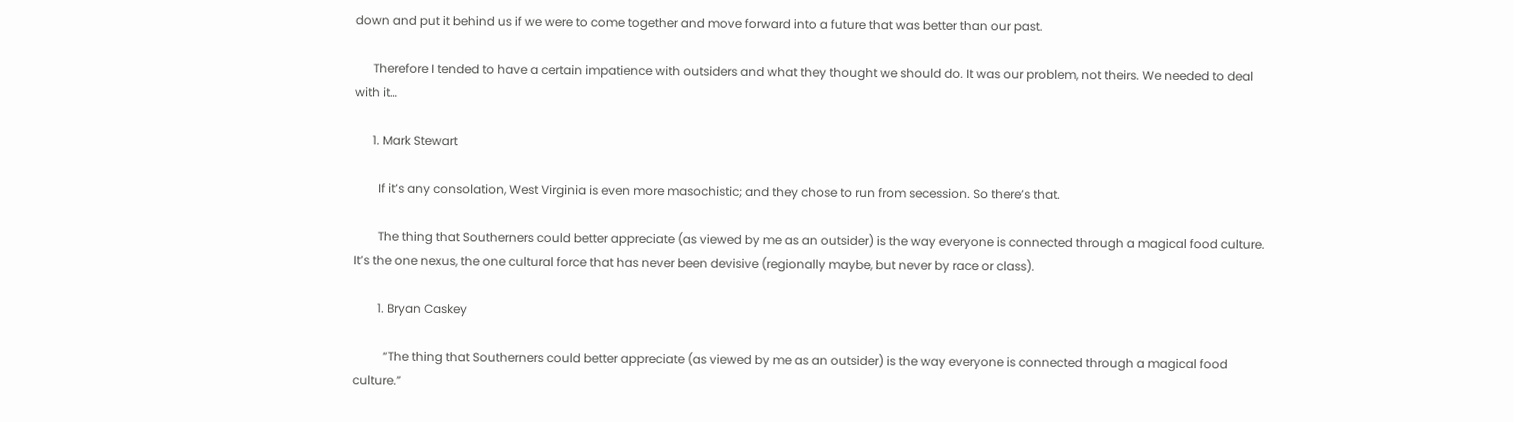down and put it behind us if we were to come together and move forward into a future that was better than our past.

      Therefore I tended to have a certain impatience with outsiders and what they thought we should do. It was our problem, not theirs. We needed to deal with it…

      1. Mark Stewart

        If it’s any consolation, West Virginia is even more masochistic; and they chose to run from secession. So there’s that.

        The thing that Southerners could better appreciate (as viewed by me as an outsider) is the way everyone is connected through a magical food culture. It’s the one nexus, the one cultural force that has never been devisive (regionally maybe, but never by race or class).

        1. Bryan Caskey

          “The thing that Southerners could better appreciate (as viewed by me as an outsider) is the way everyone is connected through a magical food culture.”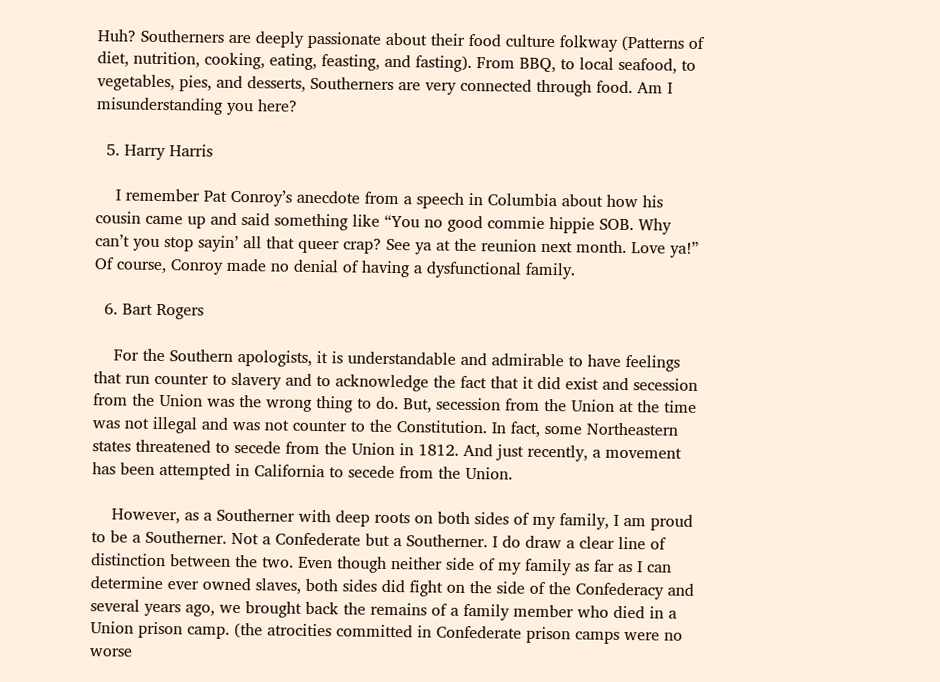Huh? Southerners are deeply passionate about their food culture folkway (Patterns of diet, nutrition, cooking, eating, feasting, and fasting). From BBQ, to local seafood, to vegetables, pies, and desserts, Southerners are very connected through food. Am I misunderstanding you here?

  5. Harry Harris

    I remember Pat Conroy’s anecdote from a speech in Columbia about how his cousin came up and said something like “You no good commie hippie SOB. Why can’t you stop sayin’ all that queer crap? See ya at the reunion next month. Love ya!” Of course, Conroy made no denial of having a dysfunctional family.

  6. Bart Rogers

    For the Southern apologists, it is understandable and admirable to have feelings that run counter to slavery and to acknowledge the fact that it did exist and secession from the Union was the wrong thing to do. But, secession from the Union at the time was not illegal and was not counter to the Constitution. In fact, some Northeastern states threatened to secede from the Union in 1812. And just recently, a movement has been attempted in California to secede from the Union.

    However, as a Southerner with deep roots on both sides of my family, I am proud to be a Southerner. Not a Confederate but a Southerner. I do draw a clear line of distinction between the two. Even though neither side of my family as far as I can determine ever owned slaves, both sides did fight on the side of the Confederacy and several years ago, we brought back the remains of a family member who died in a Union prison camp. (the atrocities committed in Confederate prison camps were no worse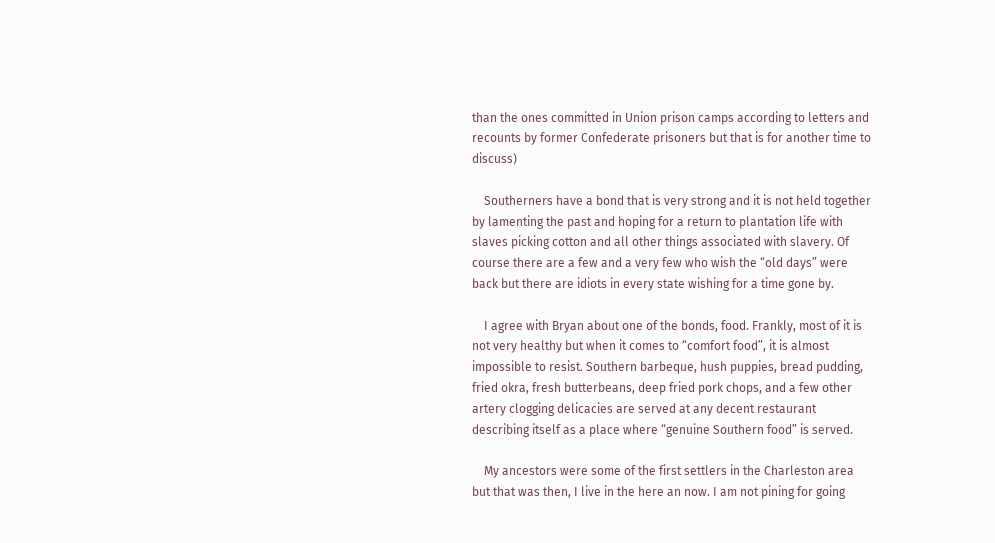than the ones committed in Union prison camps according to letters and recounts by former Confederate prisoners but that is for another time to discuss)

    Southerners have a bond that is very strong and it is not held together by lamenting the past and hoping for a return to plantation life with slaves picking cotton and all other things associated with slavery. Of course there are a few and a very few who wish the “old days” were back but there are idiots in every state wishing for a time gone by.

    I agree with Bryan about one of the bonds, food. Frankly, most of it is not very healthy but when it comes to “comfort food”, it is almost impossible to resist. Southern barbeque, hush puppies, bread pudding, fried okra, fresh butterbeans, deep fried pork chops, and a few other artery clogging delicacies are served at any decent restaurant describing itself as a place where “genuine Southern food” is served.

    My ancestors were some of the first settlers in the Charleston area but that was then, I live in the here an now. I am not pining for going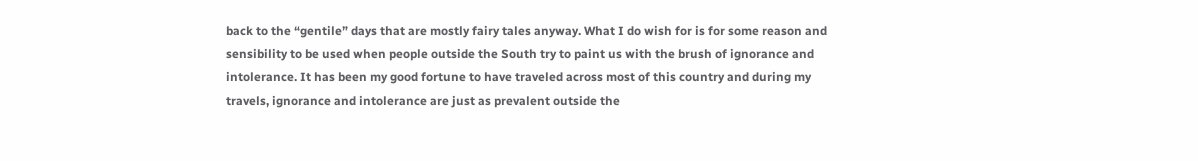back to the “gentile” days that are mostly fairy tales anyway. What I do wish for is for some reason and sensibility to be used when people outside the South try to paint us with the brush of ignorance and intolerance. It has been my good fortune to have traveled across most of this country and during my travels, ignorance and intolerance are just as prevalent outside the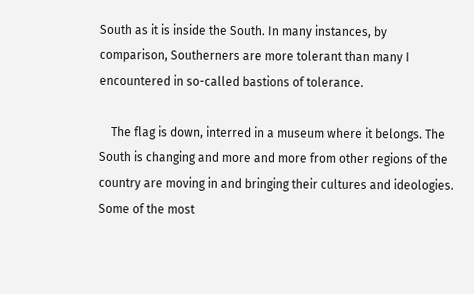South as it is inside the South. In many instances, by comparison, Southerners are more tolerant than many I encountered in so-called bastions of tolerance.

    The flag is down, interred in a museum where it belongs. The South is changing and more and more from other regions of the country are moving in and bringing their cultures and ideologies. Some of the most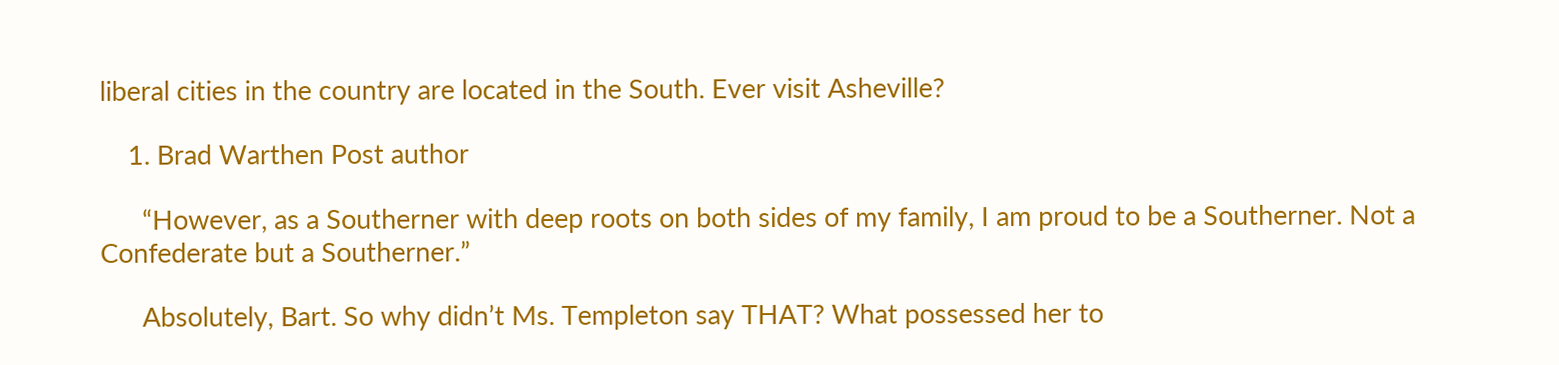liberal cities in the country are located in the South. Ever visit Asheville?

    1. Brad Warthen Post author

      “However, as a Southerner with deep roots on both sides of my family, I am proud to be a Southerner. Not a Confederate but a Southerner.”

      Absolutely, Bart. So why didn’t Ms. Templeton say THAT? What possessed her to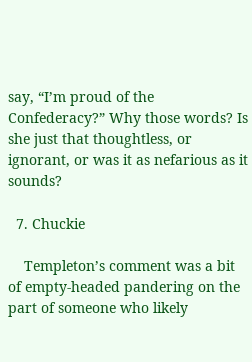say, “I’m proud of the Confederacy?” Why those words? Is she just that thoughtless, or ignorant, or was it as nefarious as it sounds?

  7. Chuckie

    Templeton’s comment was a bit of empty-headed pandering on the part of someone who likely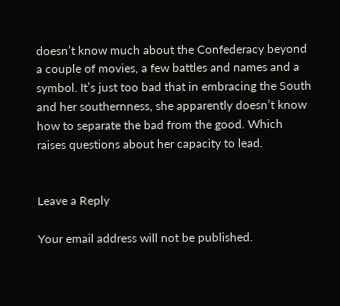doesn’t know much about the Confederacy beyond a couple of movies, a few battles and names and a symbol. It’s just too bad that in embracing the South and her southernness, she apparently doesn’t know how to separate the bad from the good. Which raises questions about her capacity to lead.


Leave a Reply

Your email address will not be published.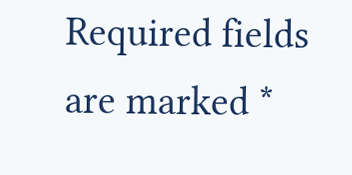Required fields are marked *